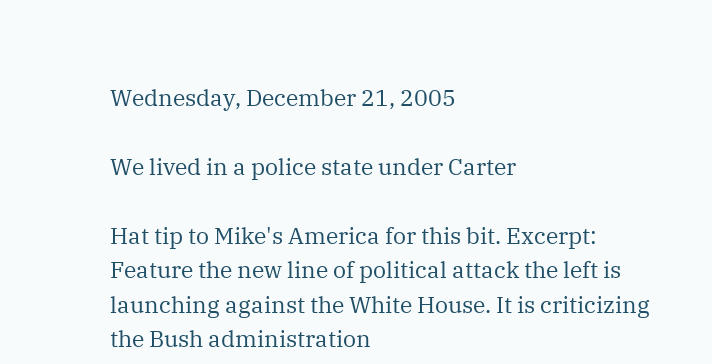Wednesday, December 21, 2005

We lived in a police state under Carter

Hat tip to Mike's America for this bit. Excerpt:
Feature the new line of political attack the left is launching against the White House. It is criticizing the Bush administration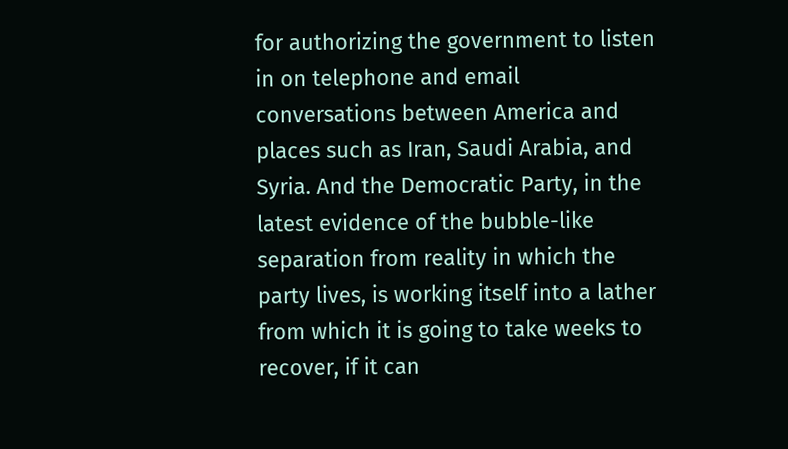for authorizing the government to listen in on telephone and email conversations between America and places such as Iran, Saudi Arabia, and Syria. And the Democratic Party, in the latest evidence of the bubble-like separation from reality in which the party lives, is working itself into a lather from which it is going to take weeks to recover, if it can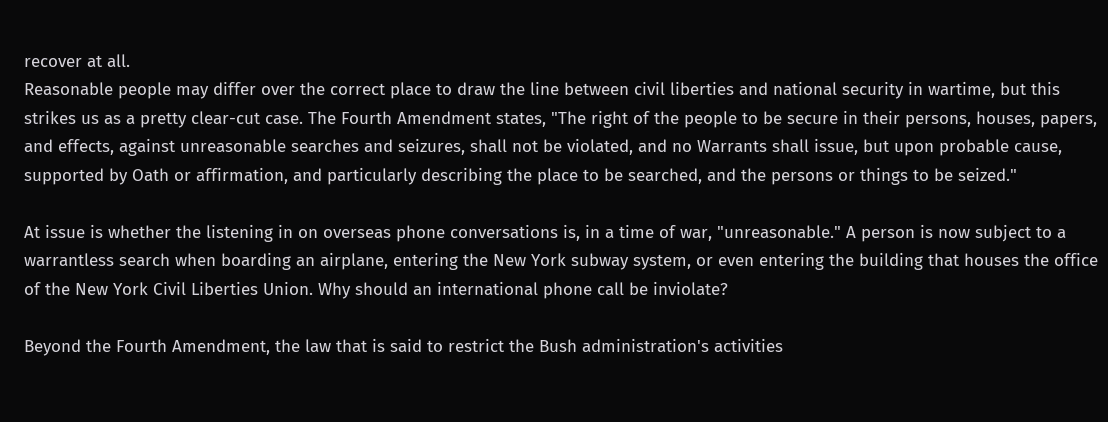recover at all.
Reasonable people may differ over the correct place to draw the line between civil liberties and national security in wartime, but this strikes us as a pretty clear-cut case. The Fourth Amendment states, "The right of the people to be secure in their persons, houses, papers, and effects, against unreasonable searches and seizures, shall not be violated, and no Warrants shall issue, but upon probable cause, supported by Oath or affirmation, and particularly describing the place to be searched, and the persons or things to be seized."

At issue is whether the listening in on overseas phone conversations is, in a time of war, "unreasonable." A person is now subject to a warrantless search when boarding an airplane, entering the New York subway system, or even entering the building that houses the office of the New York Civil Liberties Union. Why should an international phone call be inviolate?

Beyond the Fourth Amendment, the law that is said to restrict the Bush administration's activities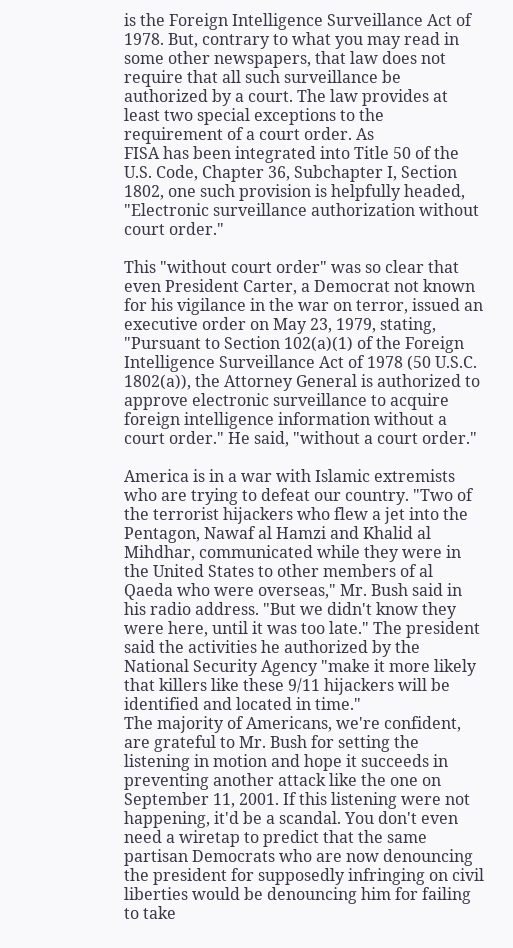is the Foreign Intelligence Surveillance Act of 1978. But, contrary to what you may read in some other newspapers, that law does not require that all such surveillance be authorized by a court. The law provides at least two special exceptions to the requirement of a court order. As
FISA has been integrated into Title 50 of the U.S. Code, Chapter 36, Subchapter I, Section 1802, one such provision is helpfully headed, "Electronic surveillance authorization without court order."

This "without court order" was so clear that even President Carter, a Democrat not known for his vigilance in the war on terror, issued an executive order on May 23, 1979, stating, "Pursuant to Section 102(a)(1) of the Foreign Intelligence Surveillance Act of 1978 (50 U.S.C. 1802(a)), the Attorney General is authorized to approve electronic surveillance to acquire foreign intelligence information without a court order." He said, "without a court order."

America is in a war with Islamic extremists who are trying to defeat our country. "Two of the terrorist hijackers who flew a jet into the Pentagon, Nawaf al Hamzi and Khalid al Mihdhar, communicated while they were in the United States to other members of al Qaeda who were overseas," Mr. Bush said in his radio address. "But we didn't know they were here, until it was too late." The president said the activities he authorized by the National Security Agency "make it more likely that killers like these 9/11 hijackers will be identified and located in time."
The majority of Americans, we're confident, are grateful to Mr. Bush for setting the listening in motion and hope it succeeds in preventing another attack like the one on September 11, 2001. If this listening were not happening, it'd be a scandal. You don't even need a wiretap to predict that the same partisan Democrats who are now denouncing the president for supposedly infringing on civil liberties would be denouncing him for failing to take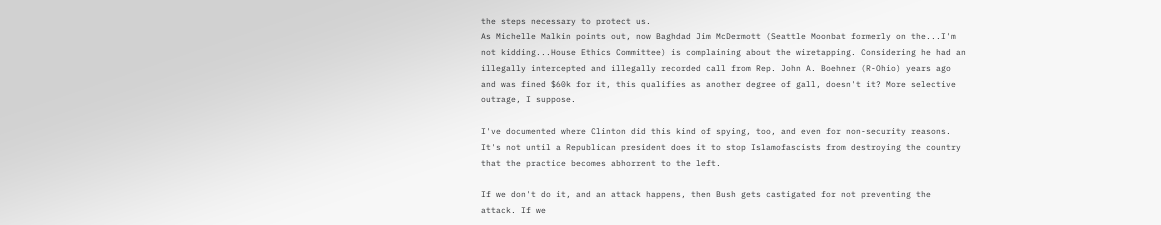the steps necessary to protect us.
As Michelle Malkin points out, now Baghdad Jim McDermott (Seattle Moonbat formerly on the...I'm not kidding...House Ethics Committee) is complaining about the wiretapping. Considering he had an illegally intercepted and illegally recorded call from Rep. John A. Boehner (R-Ohio) years ago and was fined $60k for it, this qualifies as another degree of gall, doesn't it? More selective outrage, I suppose.

I've documented where Clinton did this kind of spying, too, and even for non-security reasons. It's not until a Republican president does it to stop Islamofascists from destroying the country that the practice becomes abhorrent to the left.

If we don't do it, and an attack happens, then Bush gets castigated for not preventing the attack. If we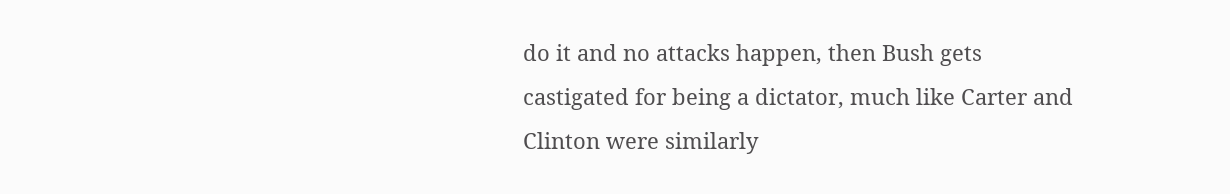do it and no attacks happen, then Bush gets castigated for being a dictator, much like Carter and Clinton were similarly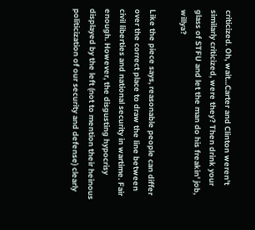criticized. Oh, wait...Carter and Clinton weren't similarly criticized, were they? Then drink your glass of STFU and let the man do his freakin' job, willya?

Like the piece says, reasonable people can differ over the correct place to draw the line between civil liberties and national security in wartime. Fair enough. However, the disgusting hypocrisy displayed by the left (not to mention their heinous politicization of our security and defense) clearly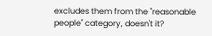excludes them from the "reasonable people" category, doesn't it?